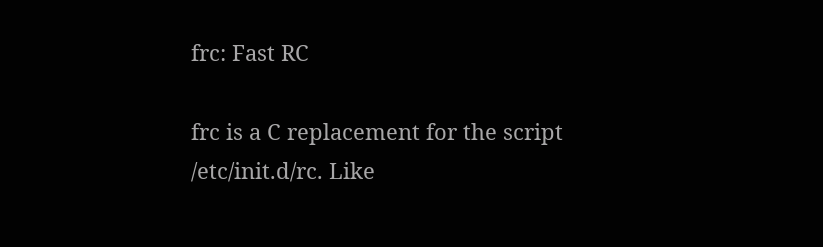frc: Fast RC

frc is a C replacement for the script /etc/init.d/rc. Like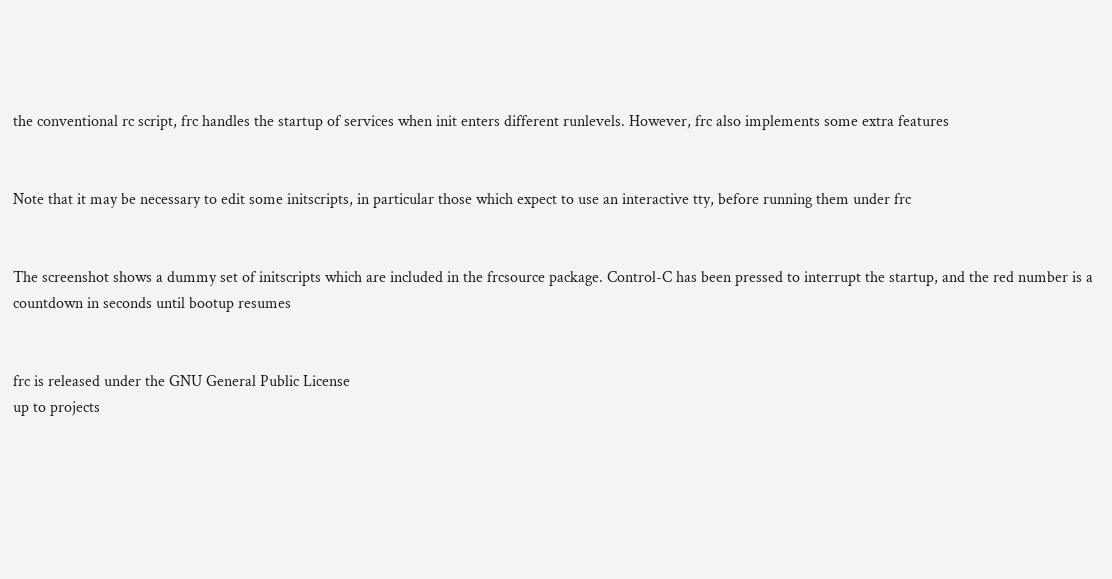the conventional rc script, frc handles the startup of services when init enters different runlevels. However, frc also implements some extra features


Note that it may be necessary to edit some initscripts, in particular those which expect to use an interactive tty, before running them under frc


The screenshot shows a dummy set of initscripts which are included in the frcsource package. Control-C has been pressed to interrupt the startup, and the red number is a countdown in seconds until bootup resumes


frc is released under the GNU General Public License
up to projects